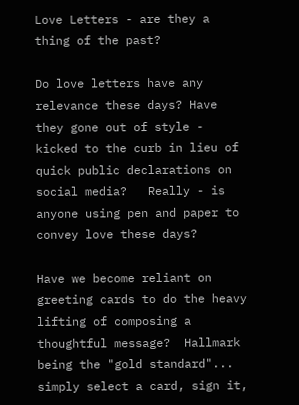Love Letters - are they a thing of the past?

Do love letters have any relevance these days? Have they gone out of style - kicked to the curb in lieu of quick public declarations on social media?   Really - is anyone using pen and paper to convey love these days?

Have we become reliant on greeting cards to do the heavy lifting of composing a thoughtful message?  Hallmark being the "gold standard"... simply select a card, sign it,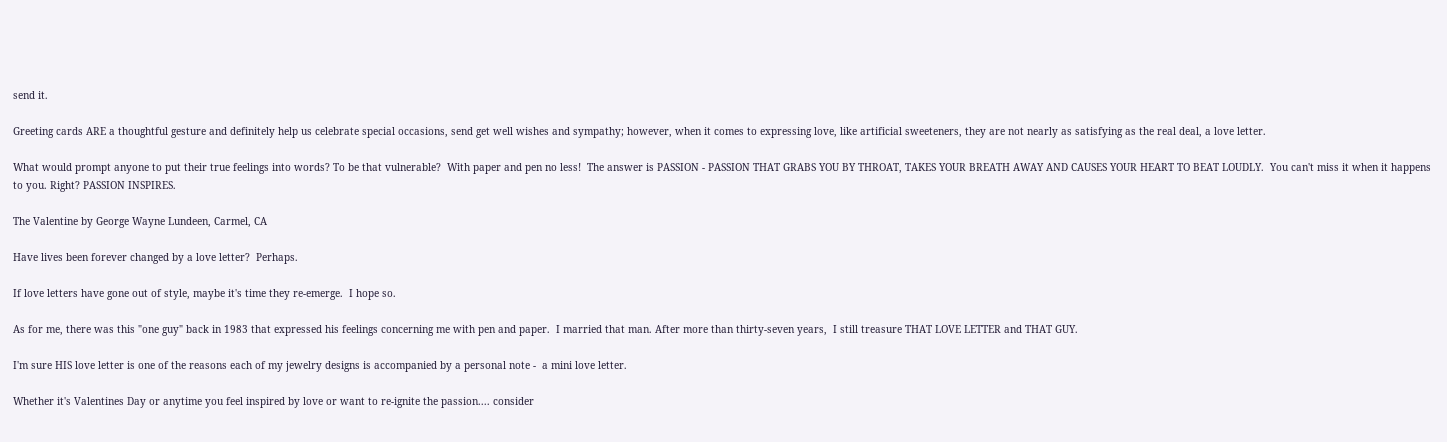send it.

Greeting cards ARE a thoughtful gesture and definitely help us celebrate special occasions, send get well wishes and sympathy; however, when it comes to expressing love, like artificial sweeteners, they are not nearly as satisfying as the real deal, a love letter.

What would prompt anyone to put their true feelings into words? To be that vulnerable?  With paper and pen no less!  The answer is PASSION - PASSION THAT GRABS YOU BY THROAT, TAKES YOUR BREATH AWAY AND CAUSES YOUR HEART TO BEAT LOUDLY.  You can't miss it when it happens to you. Right? PASSION INSPIRES.

The Valentine by George Wayne Lundeen, Carmel, CA

Have lives been forever changed by a love letter?  Perhaps.

If love letters have gone out of style, maybe it's time they re-emerge.  I hope so.

As for me, there was this "one guy" back in 1983 that expressed his feelings concerning me with pen and paper.  I married that man. After more than thirty-seven years,  I still treasure THAT LOVE LETTER and THAT GUY.

I'm sure HIS love letter is one of the reasons each of my jewelry designs is accompanied by a personal note -  a mini love letter.

Whether it's Valentines Day or anytime you feel inspired by love or want to re-ignite the passion.... consider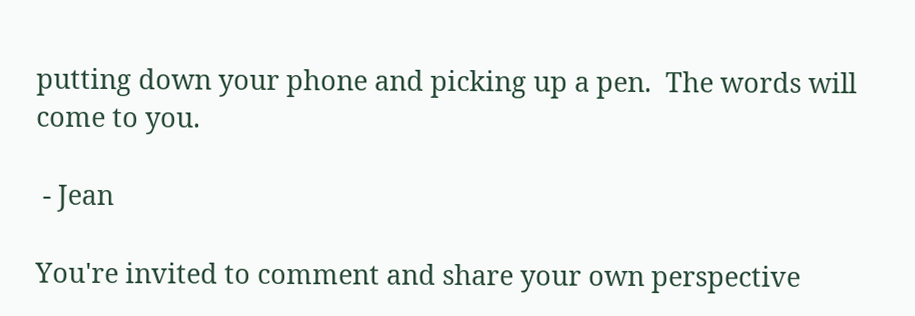putting down your phone and picking up a pen.  The words will come to you.

 - Jean

You're invited to comment and share your own perspective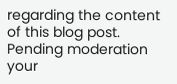regarding the content of this blog post.  Pending moderation your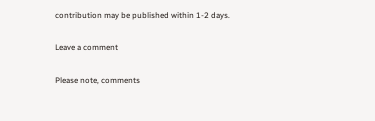contribution may be published within 1-2 days.

Leave a comment

Please note, comments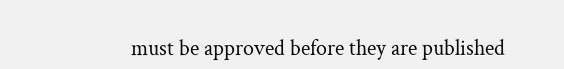must be approved before they are published